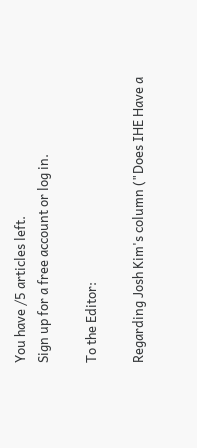You have /5 articles left.
Sign up for a free account or log in.

To the Editor:

Regarding Josh Kim's column ("Does IHE Have a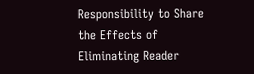Responsibility to Share the Effects of Eliminating Reader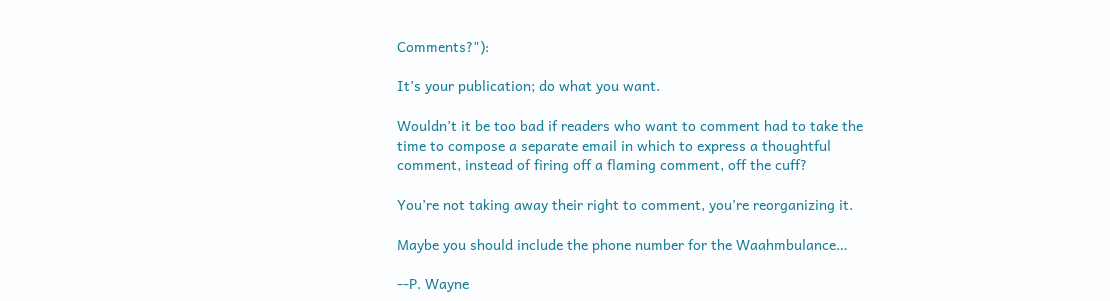Comments?"):

It’s your publication; do what you want.

Wouldn’t it be too bad if readers who want to comment had to take the time to compose a separate email in which to express a thoughtful comment, instead of firing off a flaming comment, off the cuff?

You’re not taking away their right to comment, you’re reorganizing it.

Maybe you should include the phone number for the Waahmbulance…

--P. Wayne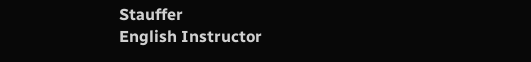Stauffer
English Instructor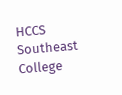HCCS Southeast College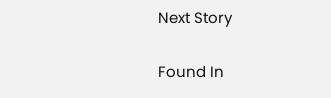Next Story

Found In